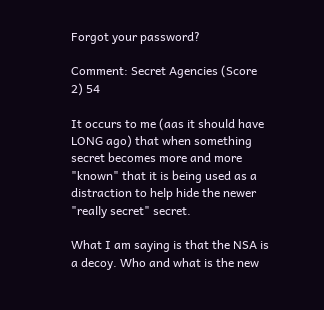Forgot your password?

Comment: Secret Agencies (Score 2) 54

It occurs to me (aas it should have LONG ago) that when something secret becomes more and more "known" that it is being used as a distraction to help hide the newer "really secret" secret.

What I am saying is that the NSA is a decoy. Who and what is the new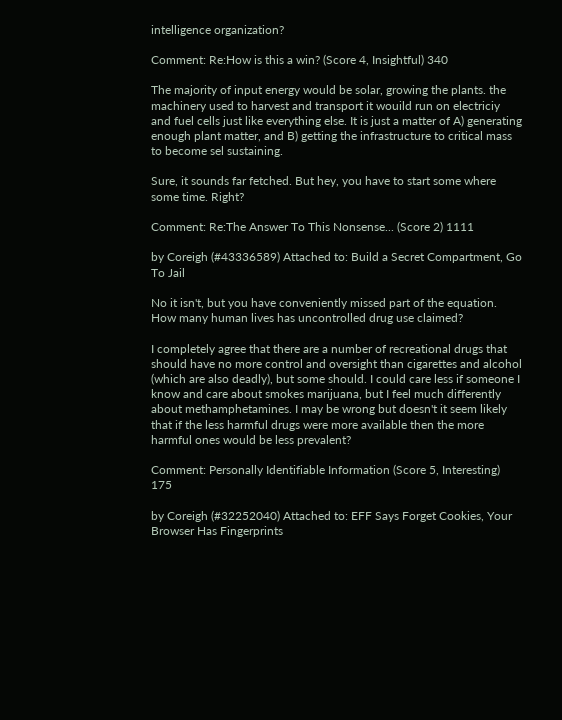intelligence organization?

Comment: Re:How is this a win? (Score 4, Insightful) 340

The majority of input energy would be solar, growing the plants. the machinery used to harvest and transport it wouild run on electriciy and fuel cells just like everything else. It is just a matter of A) generating enough plant matter, and B) getting the infrastructure to critical mass to become sel sustaining.

Sure, it sounds far fetched. But hey, you have to start some where some time. Right?

Comment: Re:The Answer To This Nonsense... (Score 2) 1111

by Coreigh (#43336589) Attached to: Build a Secret Compartment, Go To Jail

No it isn't, but you have conveniently missed part of the equation. How many human lives has uncontrolled drug use claimed?

I completely agree that there are a number of recreational drugs that should have no more control and oversight than cigarettes and alcohol (which are also deadly), but some should. I could care less if someone I know and care about smokes marijuana, but I feel much differently about methamphetamines. I may be wrong but doesn't it seem likely that if the less harmful drugs were more available then the more harmful ones would be less prevalent?

Comment: Personally Identifiable Information (Score 5, Interesting) 175

by Coreigh (#32252040) Attached to: EFF Says Forget Cookies, Your Browser Has Fingerprints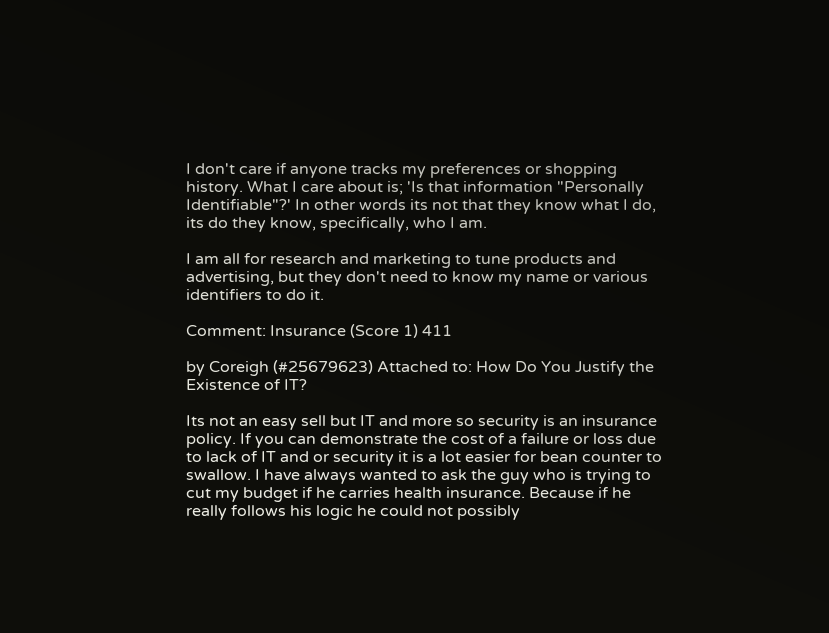I don't care if anyone tracks my preferences or shopping history. What I care about is; 'Is that information "Personally Identifiable"?' In other words its not that they know what I do, its do they know, specifically, who I am.

I am all for research and marketing to tune products and advertising, but they don't need to know my name or various identifiers to do it.

Comment: Insurance (Score 1) 411

by Coreigh (#25679623) Attached to: How Do You Justify the Existence of IT?

Its not an easy sell but IT and more so security is an insurance policy. If you can demonstrate the cost of a failure or loss due to lack of IT and or security it is a lot easier for bean counter to swallow. I have always wanted to ask the guy who is trying to cut my budget if he carries health insurance. Because if he really follows his logic he could not possibly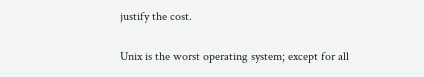justify the cost.

Unix is the worst operating system; except for all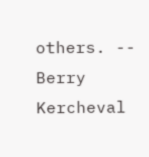others. -- Berry Kercheval